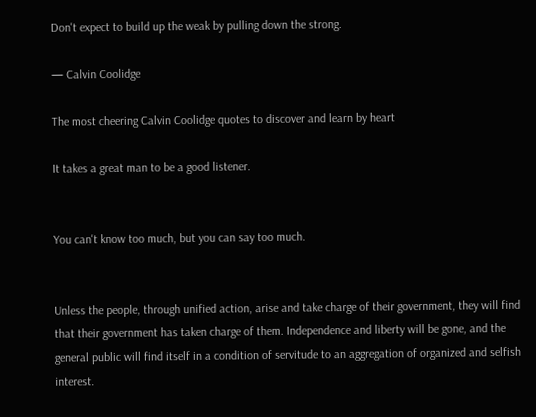Don't expect to build up the weak by pulling down the strong.

— Calvin Coolidge

The most cheering Calvin Coolidge quotes to discover and learn by heart

It takes a great man to be a good listener.


You can't know too much, but you can say too much.


Unless the people, through unified action, arise and take charge of their government, they will find that their government has taken charge of them. Independence and liberty will be gone, and the general public will find itself in a condition of servitude to an aggregation of organized and selfish interest.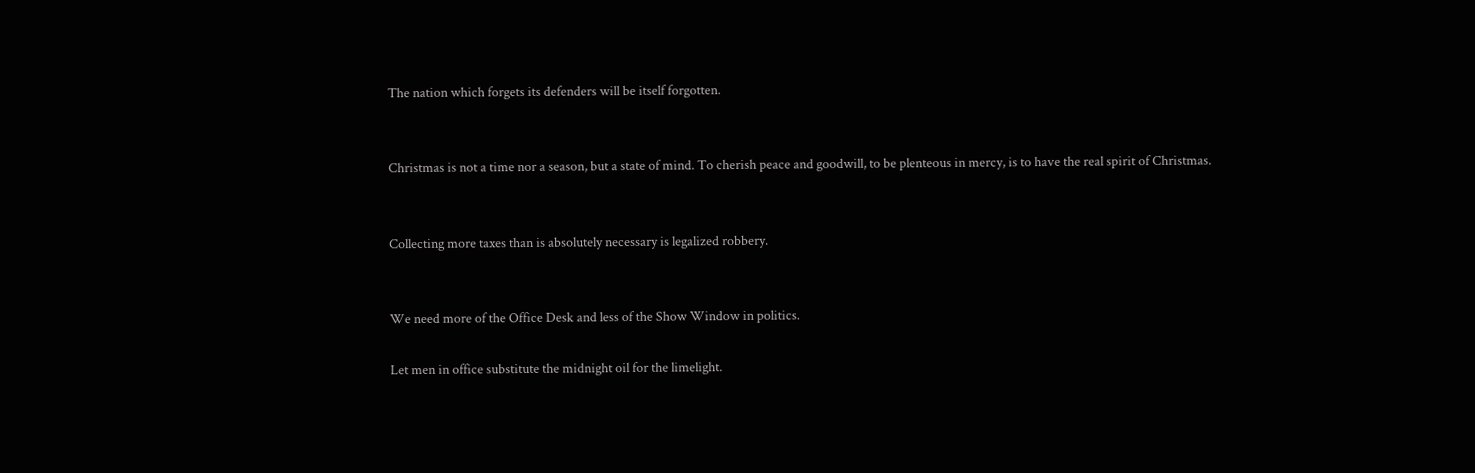The nation which forgets its defenders will be itself forgotten.


Christmas is not a time nor a season, but a state of mind. To cherish peace and goodwill, to be plenteous in mercy, is to have the real spirit of Christmas.


Collecting more taxes than is absolutely necessary is legalized robbery.


We need more of the Office Desk and less of the Show Window in politics.

Let men in office substitute the midnight oil for the limelight.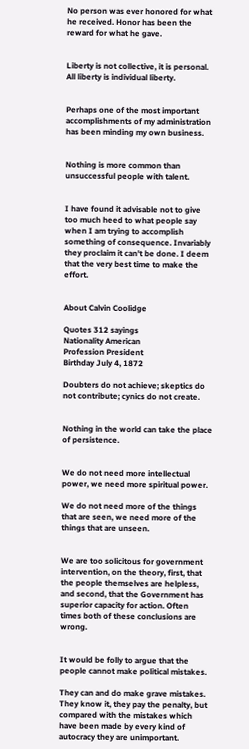No person was ever honored for what he received. Honor has been the reward for what he gave.


Liberty is not collective, it is personal. All liberty is individual liberty.


Perhaps one of the most important accomplishments of my administration has been minding my own business.


Nothing is more common than unsuccessful people with talent.


I have found it advisable not to give too much heed to what people say when I am trying to accomplish something of consequence. Invariably they proclaim it can't be done. I deem that the very best time to make the effort.


About Calvin Coolidge

Quotes 312 sayings
Nationality American
Profession President
Birthday July 4, 1872

Doubters do not achieve; skeptics do not contribute; cynics do not create.


Nothing in the world can take the place of persistence.


We do not need more intellectual power, we need more spiritual power.

We do not need more of the things that are seen, we need more of the things that are unseen.


We are too solicitous for government intervention, on the theory, first, that the people themselves are helpless, and second, that the Government has superior capacity for action. Often times both of these conclusions are wrong.


It would be folly to argue that the people cannot make political mistakes.

They can and do make grave mistakes. They know it, they pay the penalty, but compared with the mistakes which have been made by every kind of autocracy they are unimportant.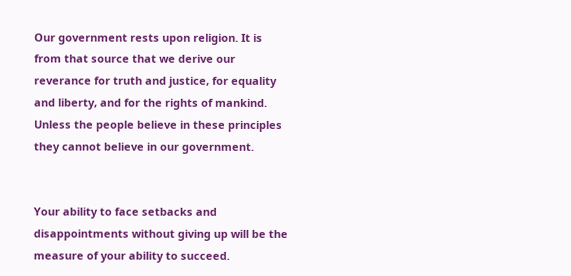Our government rests upon religion. It is from that source that we derive our reverance for truth and justice, for equality and liberty, and for the rights of mankind. Unless the people believe in these principles they cannot believe in our government.


Your ability to face setbacks and disappointments without giving up will be the measure of your ability to succeed.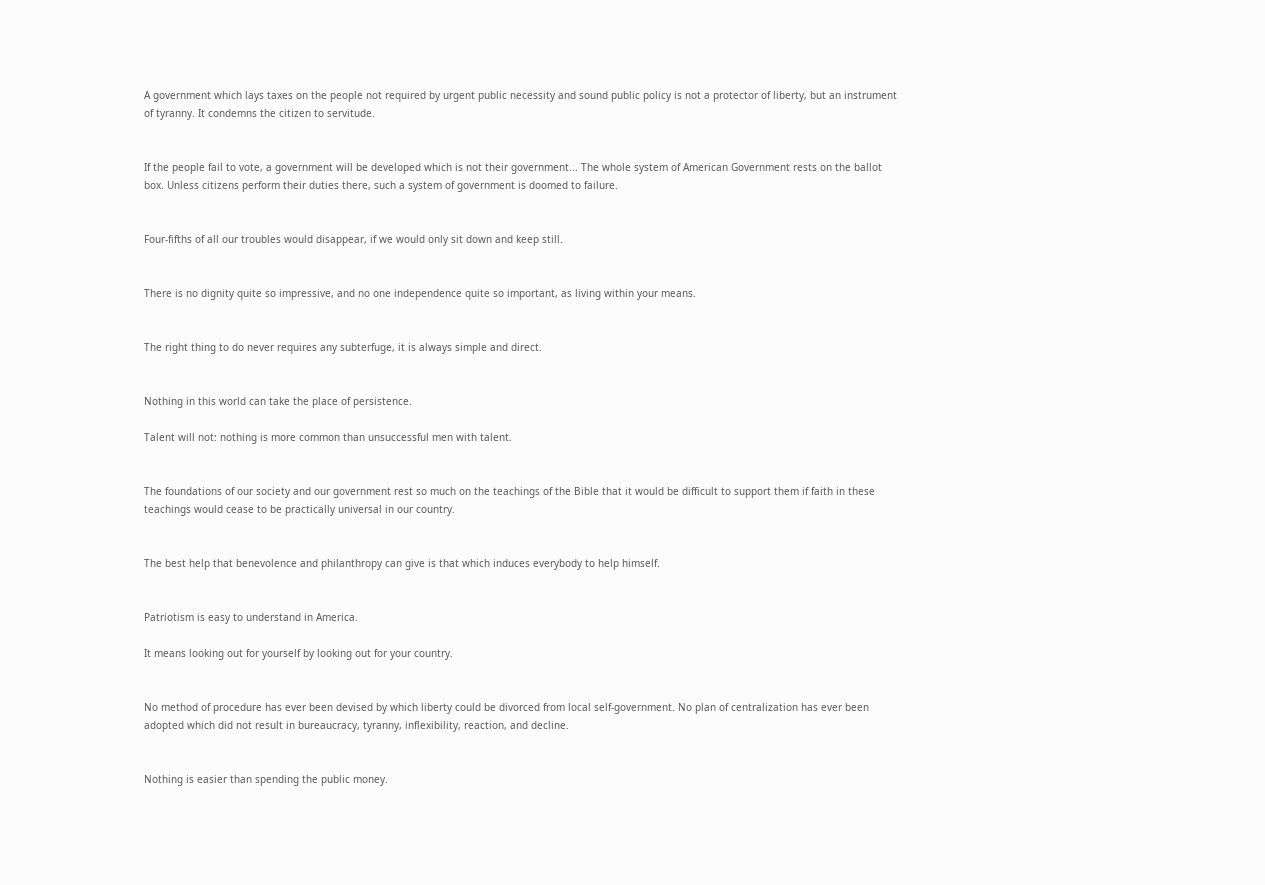A government which lays taxes on the people not required by urgent public necessity and sound public policy is not a protector of liberty, but an instrument of tyranny. It condemns the citizen to servitude.


If the people fail to vote, a government will be developed which is not their government... The whole system of American Government rests on the ballot box. Unless citizens perform their duties there, such a system of government is doomed to failure.


Four-fifths of all our troubles would disappear, if we would only sit down and keep still.


There is no dignity quite so impressive, and no one independence quite so important, as living within your means.


The right thing to do never requires any subterfuge, it is always simple and direct.


Nothing in this world can take the place of persistence.

Talent will not: nothing is more common than unsuccessful men with talent.


The foundations of our society and our government rest so much on the teachings of the Bible that it would be difficult to support them if faith in these teachings would cease to be practically universal in our country.


The best help that benevolence and philanthropy can give is that which induces everybody to help himself.


Patriotism is easy to understand in America.

It means looking out for yourself by looking out for your country.


No method of procedure has ever been devised by which liberty could be divorced from local self-government. No plan of centralization has ever been adopted which did not result in bureaucracy, tyranny, inflexibility, reaction, and decline.


Nothing is easier than spending the public money.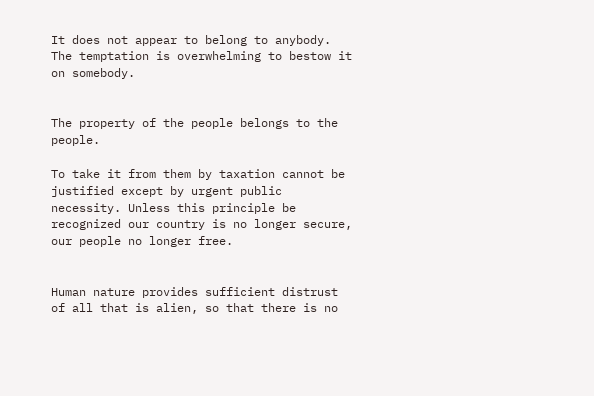It does not appear to belong to anybody. The temptation is overwhelming to bestow it on somebody.


The property of the people belongs to the people.

To take it from them by taxation cannot be justified except by urgent public necessity. Unless this principle be recognized our country is no longer secure, our people no longer free.


Human nature provides sufficient distrust of all that is alien, so that there is no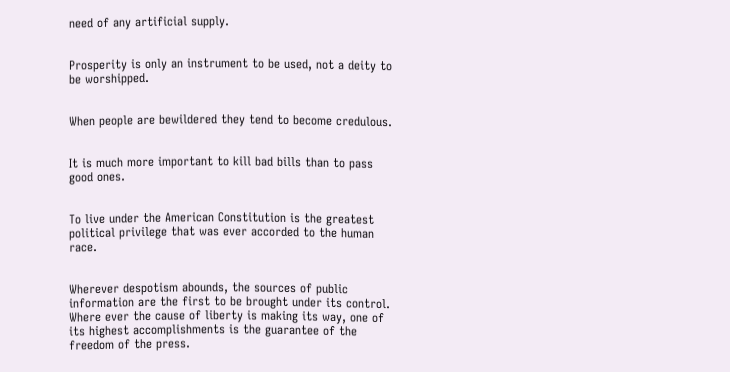need of any artificial supply.


Prosperity is only an instrument to be used, not a deity to be worshipped.


When people are bewildered they tend to become credulous.


It is much more important to kill bad bills than to pass good ones.


To live under the American Constitution is the greatest political privilege that was ever accorded to the human race.


Wherever despotism abounds, the sources of public information are the first to be brought under its control. Where ever the cause of liberty is making its way, one of its highest accomplishments is the guarantee of the freedom of the press.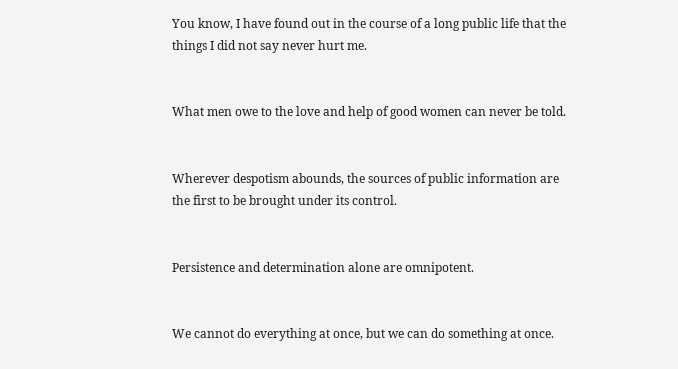You know, I have found out in the course of a long public life that the things I did not say never hurt me.


What men owe to the love and help of good women can never be told.


Wherever despotism abounds, the sources of public information are the first to be brought under its control.


Persistence and determination alone are omnipotent.


We cannot do everything at once, but we can do something at once.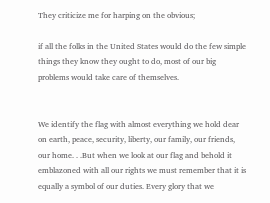They criticize me for harping on the obvious;

if all the folks in the United States would do the few simple things they know they ought to do, most of our big problems would take care of themselves.


We identify the flag with almost everything we hold dear on earth, peace, security, liberty, our family, our friends, our home. . .But when we look at our flag and behold it emblazoned with all our rights we must remember that it is equally a symbol of our duties. Every glory that we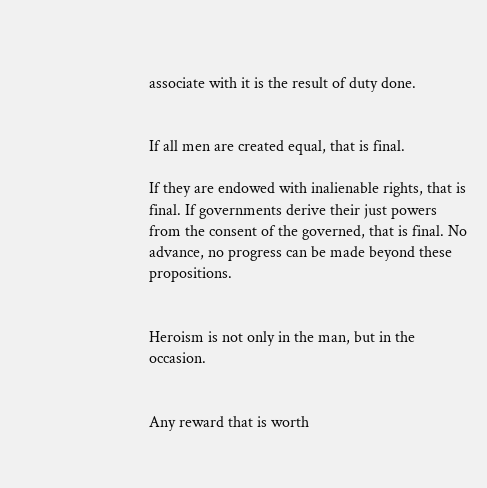associate with it is the result of duty done.


If all men are created equal, that is final.

If they are endowed with inalienable rights, that is final. If governments derive their just powers from the consent of the governed, that is final. No advance, no progress can be made beyond these propositions.


Heroism is not only in the man, but in the occasion.


Any reward that is worth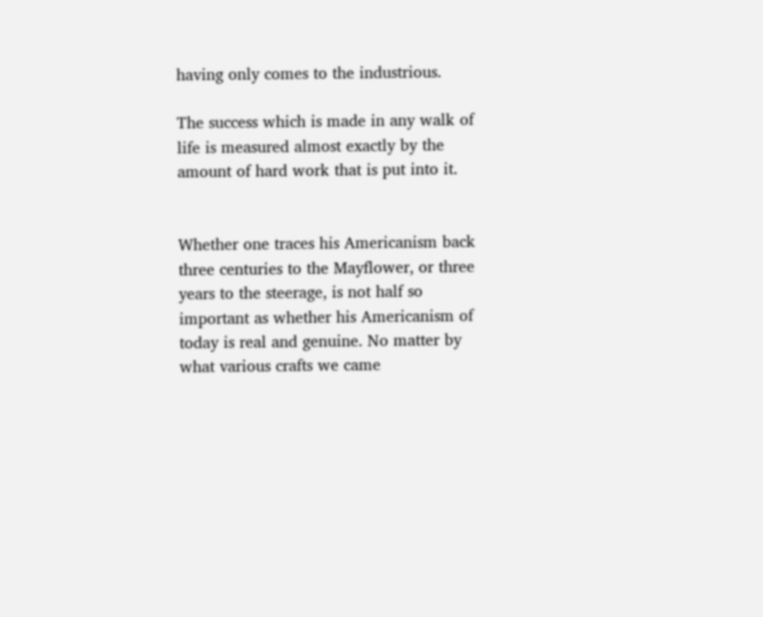having only comes to the industrious.

The success which is made in any walk of life is measured almost exactly by the amount of hard work that is put into it.


Whether one traces his Americanism back three centuries to the Mayflower, or three years to the steerage, is not half so important as whether his Americanism of today is real and genuine. No matter by what various crafts we came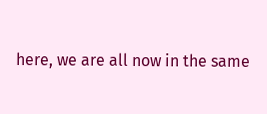here, we are all now in the same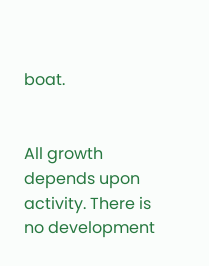boat.


All growth depends upon activity. There is no development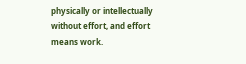physically or intellectually without effort, and effort means work.